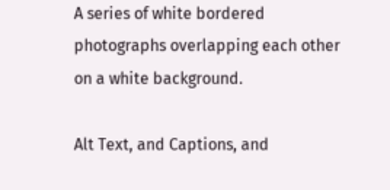A series of white bordered photographs overlapping each other on a white background.

Alt Text, and Captions, and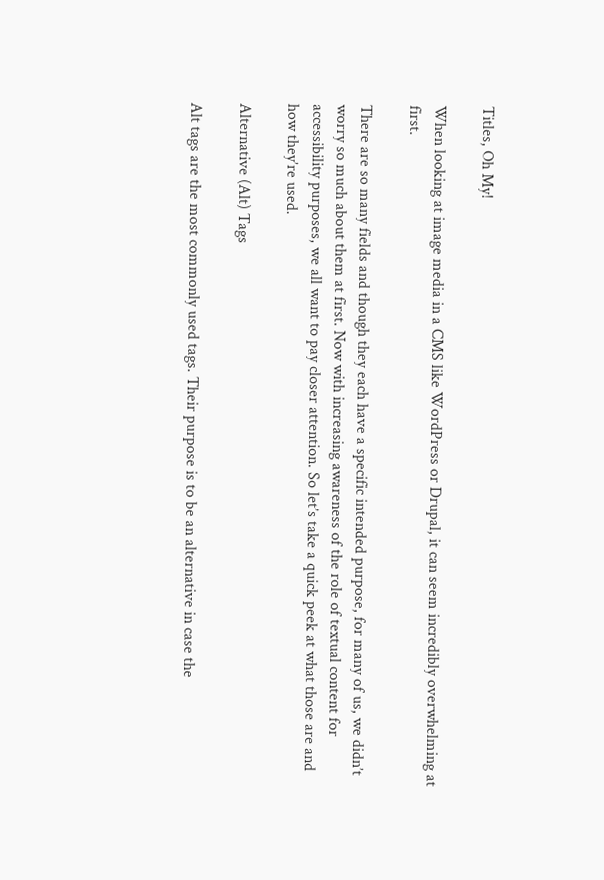Titles, Oh My!

When looking at image media in a CMS like WordPress or Drupal, it can seem incredibly overwhelming at first.

There are so many fields and though they each have a specific intended purpose, for many of us, we didn’t worry so much about them at first. Now with increasing awareness of the role of textual content for accessibility purposes, we all want to pay closer attention. So let’s take a quick peek at what those are and how they’re used.

Alternative (Alt) Tags

Alt tags are the most commonly used tags. Their purpose is to be an alternative in case the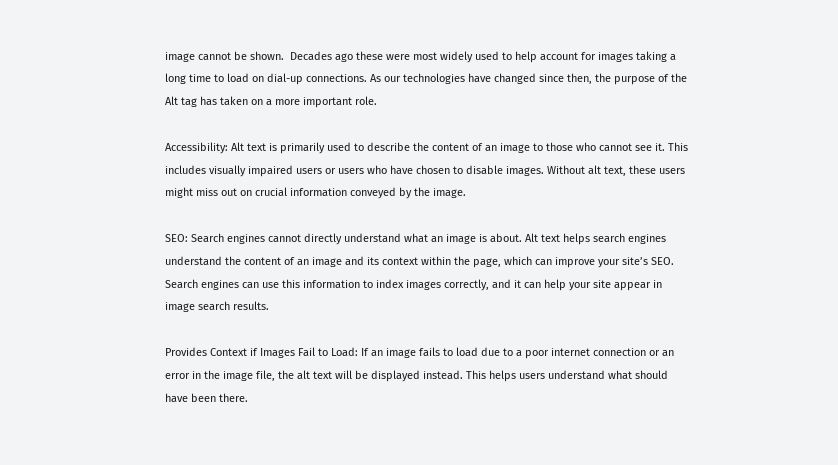image cannot be shown.  Decades ago these were most widely used to help account for images taking a long time to load on dial-up connections. As our technologies have changed since then, the purpose of the Alt tag has taken on a more important role.

Accessibility: Alt text is primarily used to describe the content of an image to those who cannot see it. This includes visually impaired users or users who have chosen to disable images. Without alt text, these users might miss out on crucial information conveyed by the image.

SEO: Search engines cannot directly understand what an image is about. Alt text helps search engines understand the content of an image and its context within the page, which can improve your site’s SEO. Search engines can use this information to index images correctly, and it can help your site appear in image search results.

Provides Context if Images Fail to Load: If an image fails to load due to a poor internet connection or an error in the image file, the alt text will be displayed instead. This helps users understand what should have been there.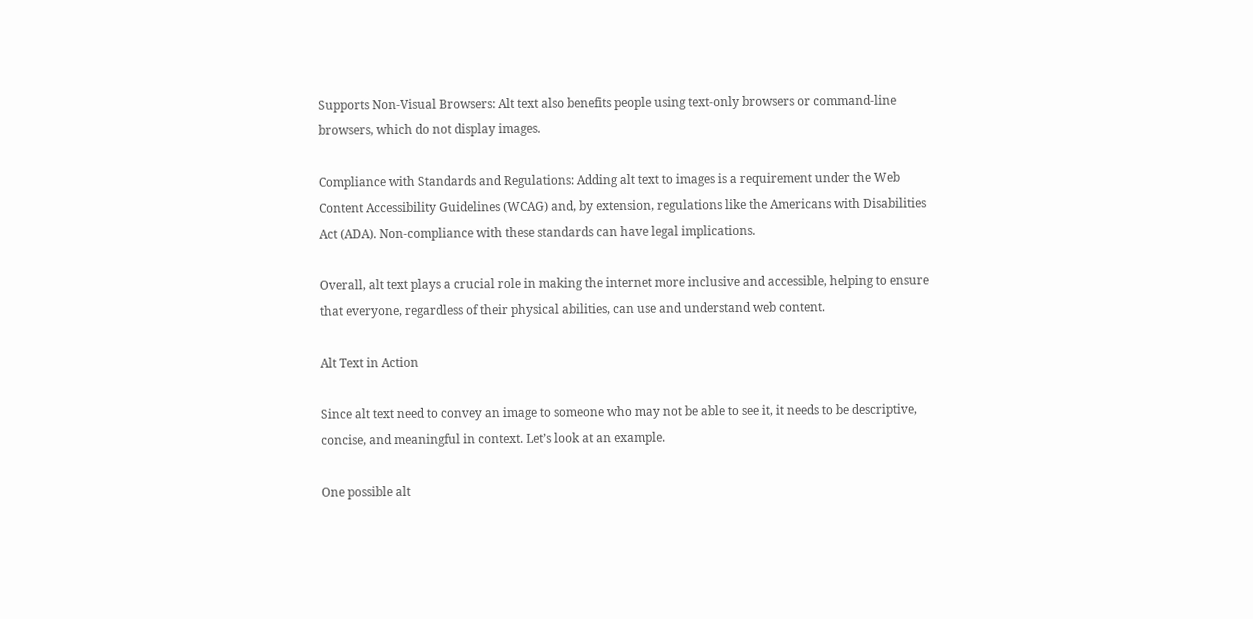Supports Non-Visual Browsers: Alt text also benefits people using text-only browsers or command-line browsers, which do not display images.

Compliance with Standards and Regulations: Adding alt text to images is a requirement under the Web Content Accessibility Guidelines (WCAG) and, by extension, regulations like the Americans with Disabilities Act (ADA). Non-compliance with these standards can have legal implications.

Overall, alt text plays a crucial role in making the internet more inclusive and accessible, helping to ensure that everyone, regardless of their physical abilities, can use and understand web content.

Alt Text in Action

Since alt text need to convey an image to someone who may not be able to see it, it needs to be descriptive, concise, and meaningful in context. Let’s look at an example.

One possible alt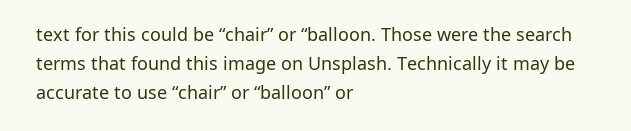text for this could be “chair” or “balloon. Those were the search terms that found this image on Unsplash. Technically it may be accurate to use “chair” or “balloon” or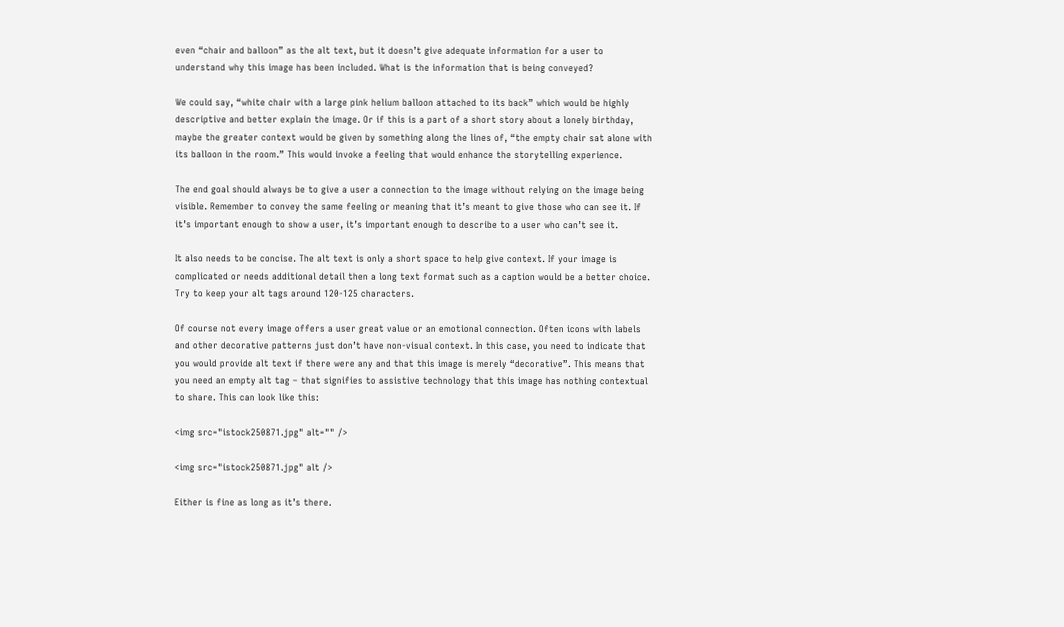even “chair and balloon” as the alt text, but it doesn’t give adequate information for a user to understand why this image has been included. What is the information that is being conveyed?

We could say, “white chair with a large pink helium balloon attached to its back” which would be highly descriptive and better explain the image. Or if this is a part of a short story about a lonely birthday, maybe the greater context would be given by something along the lines of, “the empty chair sat alone with its balloon in the room.” This would invoke a feeling that would enhance the storytelling experience.

The end goal should always be to give a user a connection to the image without relying on the image being visible. Remember to convey the same feeling or meaning that it’s meant to give those who can see it. If it’s important enough to show a user, it’s important enough to describe to a user who can’t see it.

It also needs to be concise. The alt text is only a short space to help give context. If your image is complicated or needs additional detail then a long text format such as a caption would be a better choice. Try to keep your alt tags around 120-125 characters.

Of course not every image offers a user great value or an emotional connection. Often icons with labels and other decorative patterns just don’t have non-visual context. In this case, you need to indicate that you would provide alt text if there were any and that this image is merely “decorative”. This means that you need an empty alt tag – that signifies to assistive technology that this image has nothing contextual to share. This can look like this:

<img src="istock250871.jpg" alt="" />

<img src="istock250871.jpg" alt />

Either is fine as long as it’s there.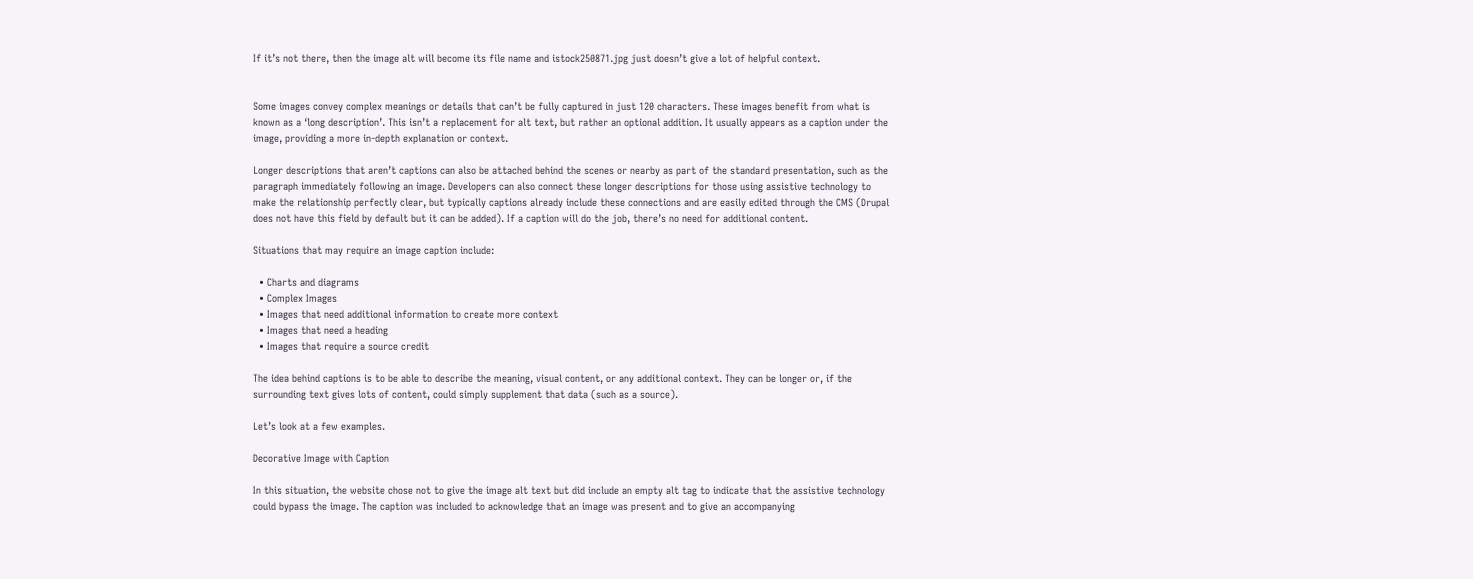If it’s not there, then the image alt will become its file name and istock250871.jpg just doesn’t give a lot of helpful context.


Some images convey complex meanings or details that can’t be fully captured in just 120 characters. These images benefit from what is known as a ‘long description’. This isn’t a replacement for alt text, but rather an optional addition. It usually appears as a caption under the image, providing a more in-depth explanation or context.

Longer descriptions that aren’t captions can also be attached behind the scenes or nearby as part of the standard presentation, such as the paragraph immediately following an image. Developers can also connect these longer descriptions for those using assistive technology to make the relationship perfectly clear, but typically captions already include these connections and are easily edited through the CMS (Drupal does not have this field by default but it can be added). If a caption will do the job, there’s no need for additional content.

Situations that may require an image caption include:

  • Charts and diagrams
  • Complex Images
  • Images that need additional information to create more context
  • Images that need a heading
  • Images that require a source credit

The idea behind captions is to be able to describe the meaning, visual content, or any additional context. They can be longer or, if the surrounding text gives lots of content, could simply supplement that data (such as a source).

Let’s look at a few examples.

Decorative Image with Caption

In this situation, the website chose not to give the image alt text but did include an empty alt tag to indicate that the assistive technology could bypass the image. The caption was included to acknowledge that an image was present and to give an accompanying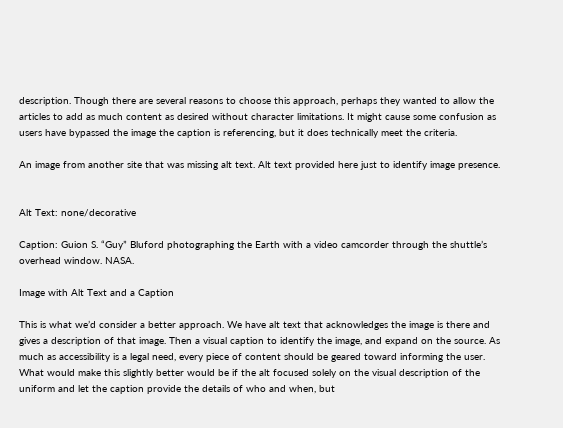description. Though there are several reasons to choose this approach, perhaps they wanted to allow the articles to add as much content as desired without character limitations. It might cause some confusion as users have bypassed the image the caption is referencing, but it does technically meet the criteria.

An image from another site that was missing alt text. Alt text provided here just to identify image presence.


Alt Text: none/decorative

Caption: Guion S. “Guy” Bluford photographing the Earth with a video camcorder through the shuttle’s overhead window. NASA.

Image with Alt Text and a Caption

This is what we’d consider a better approach. We have alt text that acknowledges the image is there and gives a description of that image. Then a visual caption to identify the image, and expand on the source. As much as accessibility is a legal need, every piece of content should be geared toward informing the user. What would make this slightly better would be if the alt focused solely on the visual description of the uniform and let the caption provide the details of who and when, but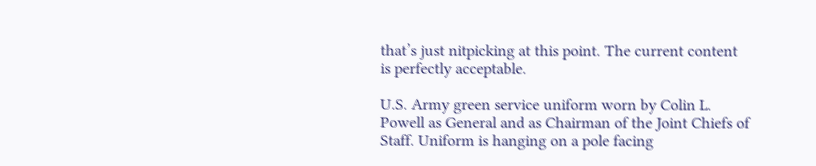that’s just nitpicking at this point. The current content is perfectly acceptable.

U.S. Army green service uniform worn by Colin L. Powell as General and as Chairman of the Joint Chiefs of Staff. Uniform is hanging on a pole facing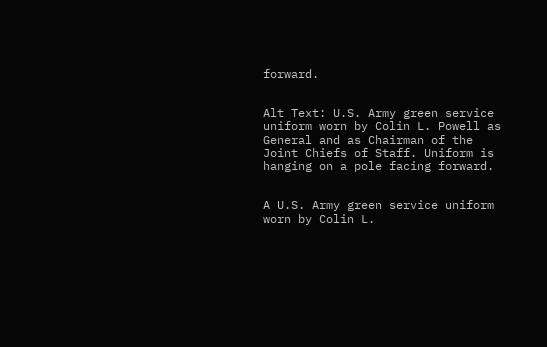forward.


Alt Text: U.S. Army green service uniform worn by Colin L. Powell as General and as Chairman of the Joint Chiefs of Staff. Uniform is hanging on a pole facing forward.


A U.S. Army green service uniform worn by Colin L.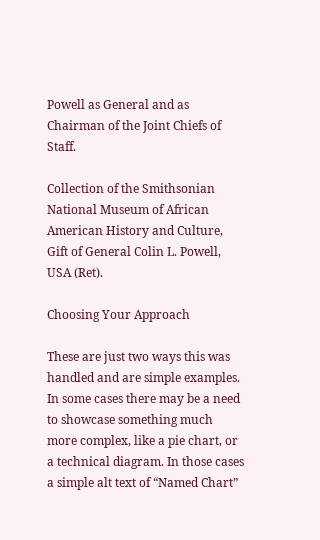Powell as General and as Chairman of the Joint Chiefs of Staff.

Collection of the Smithsonian National Museum of African American History and Culture, Gift of General Colin L. Powell, USA (Ret).

Choosing Your Approach

These are just two ways this was handled and are simple examples. In some cases there may be a need to showcase something much more complex, like a pie chart, or a technical diagram. In those cases a simple alt text of “Named Chart”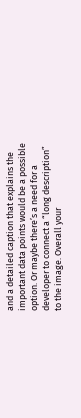and a detailed caption that explains the important data points would be a possible option. Or maybe there’s a need for a developer to connect a “long description” to the image. Overall your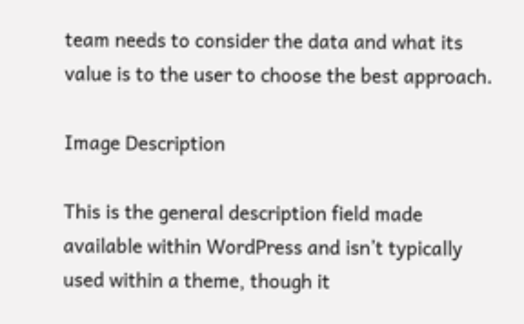team needs to consider the data and what its value is to the user to choose the best approach.

Image Description

This is the general description field made available within WordPress and isn’t typically used within a theme, though it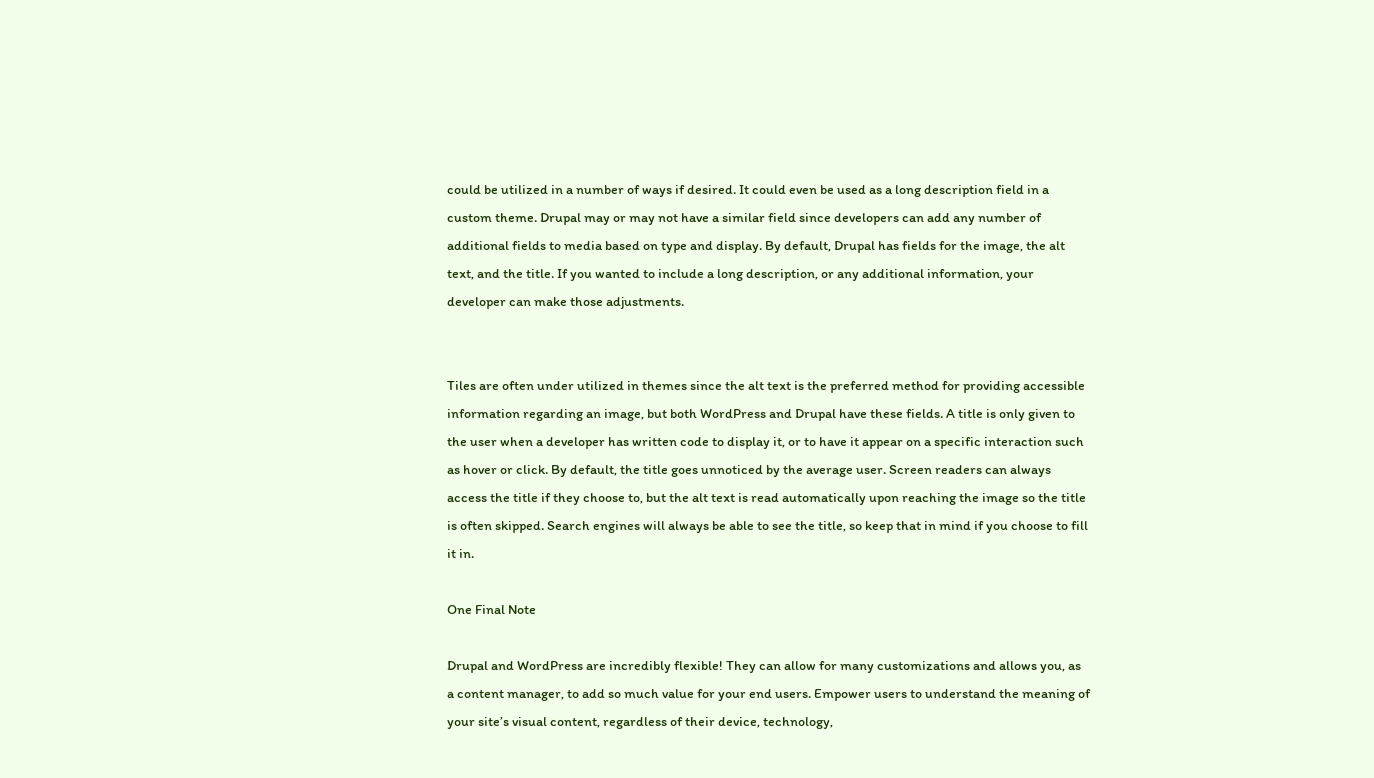could be utilized in a number of ways if desired. It could even be used as a long description field in a custom theme. Drupal may or may not have a similar field since developers can add any number of additional fields to media based on type and display. By default, Drupal has fields for the image, the alt text, and the title. If you wanted to include a long description, or any additional information, your developer can make those adjustments.


Tiles are often under utilized in themes since the alt text is the preferred method for providing accessible information regarding an image, but both WordPress and Drupal have these fields. A title is only given to the user when a developer has written code to display it, or to have it appear on a specific interaction such as hover or click. By default, the title goes unnoticed by the average user. Screen readers can always access the title if they choose to, but the alt text is read automatically upon reaching the image so the title is often skipped. Search engines will always be able to see the title, so keep that in mind if you choose to fill it in.

One Final Note

Drupal and WordPress are incredibly flexible! They can allow for many customizations and allows you, as a content manager, to add so much value for your end users. Empower users to understand the meaning of your site’s visual content, regardless of their device, technology,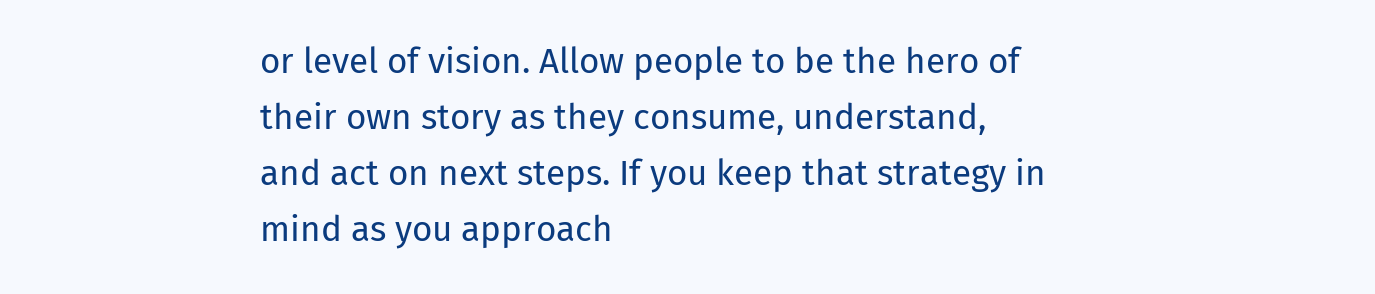or level of vision. Allow people to be the hero of their own story as they consume, understand, and act on next steps. If you keep that strategy in mind as you approach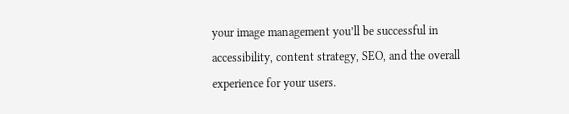your image management you’ll be successful in accessibility, content strategy, SEO, and the overall experience for your users.